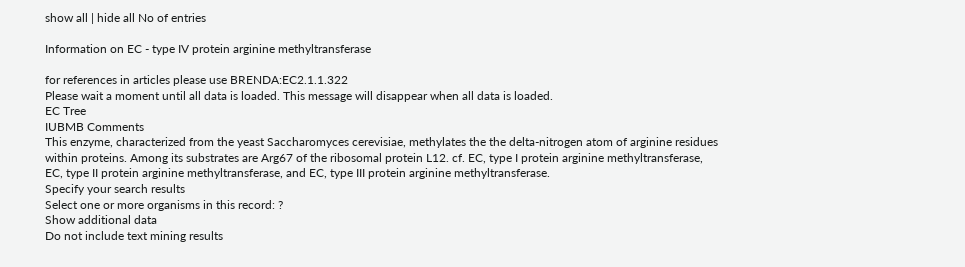show all | hide all No of entries

Information on EC - type IV protein arginine methyltransferase

for references in articles please use BRENDA:EC2.1.1.322
Please wait a moment until all data is loaded. This message will disappear when all data is loaded.
EC Tree
IUBMB Comments
This enzyme, characterized from the yeast Saccharomyces cerevisiae, methylates the the delta-nitrogen atom of arginine residues within proteins. Among its substrates are Arg67 of the ribosomal protein L12. cf. EC, type I protein arginine methyltransferase, EC, type II protein arginine methyltransferase, and EC, type III protein arginine methyltransferase.
Specify your search results
Select one or more organisms in this record: ?
Show additional data
Do not include text mining results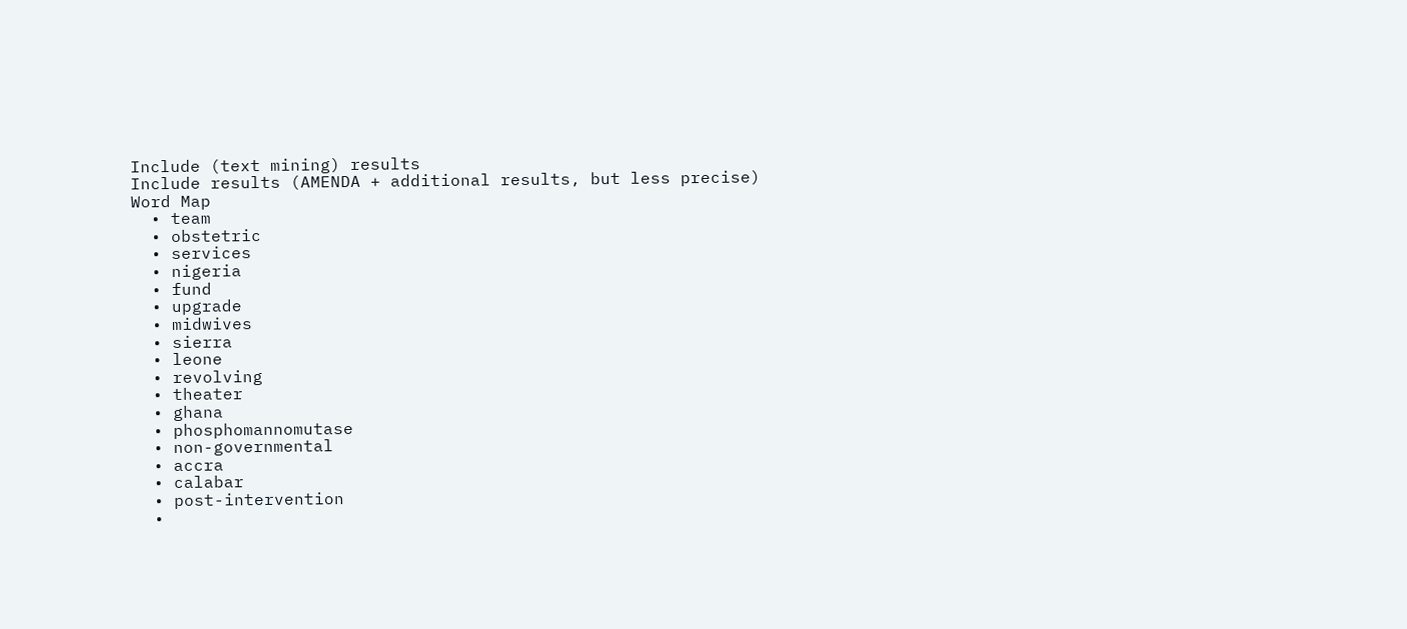Include (text mining) results
Include results (AMENDA + additional results, but less precise)
Word Map
  • team
  • obstetric
  • services
  • nigeria
  • fund
  • upgrade
  • midwives
  • sierra
  • leone
  • revolving
  • theater
  • ghana
  • phosphomannomutase
  • non-governmental
  • accra
  • calabar
  • post-intervention
  •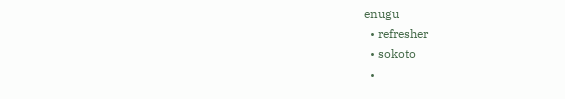enugu
  • refresher
  • sokoto
  •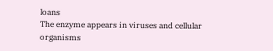loans
The enzyme appears in viruses and cellular organisms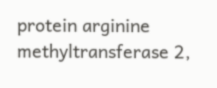protein arginine methyltransferase 2,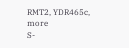RMT2, YDR465c, more
S-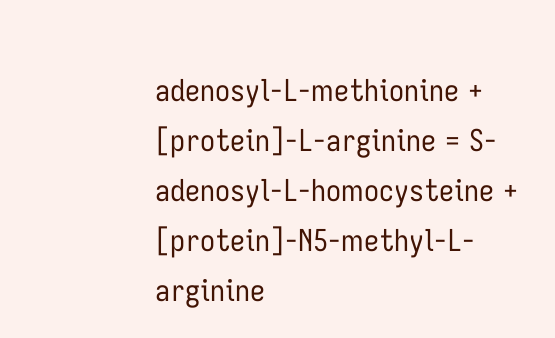adenosyl-L-methionine + [protein]-L-arginine = S-adenosyl-L-homocysteine + [protein]-N5-methyl-L-arginine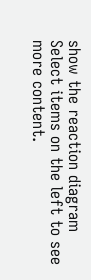show the reaction diagram
Select items on the left to see more content.